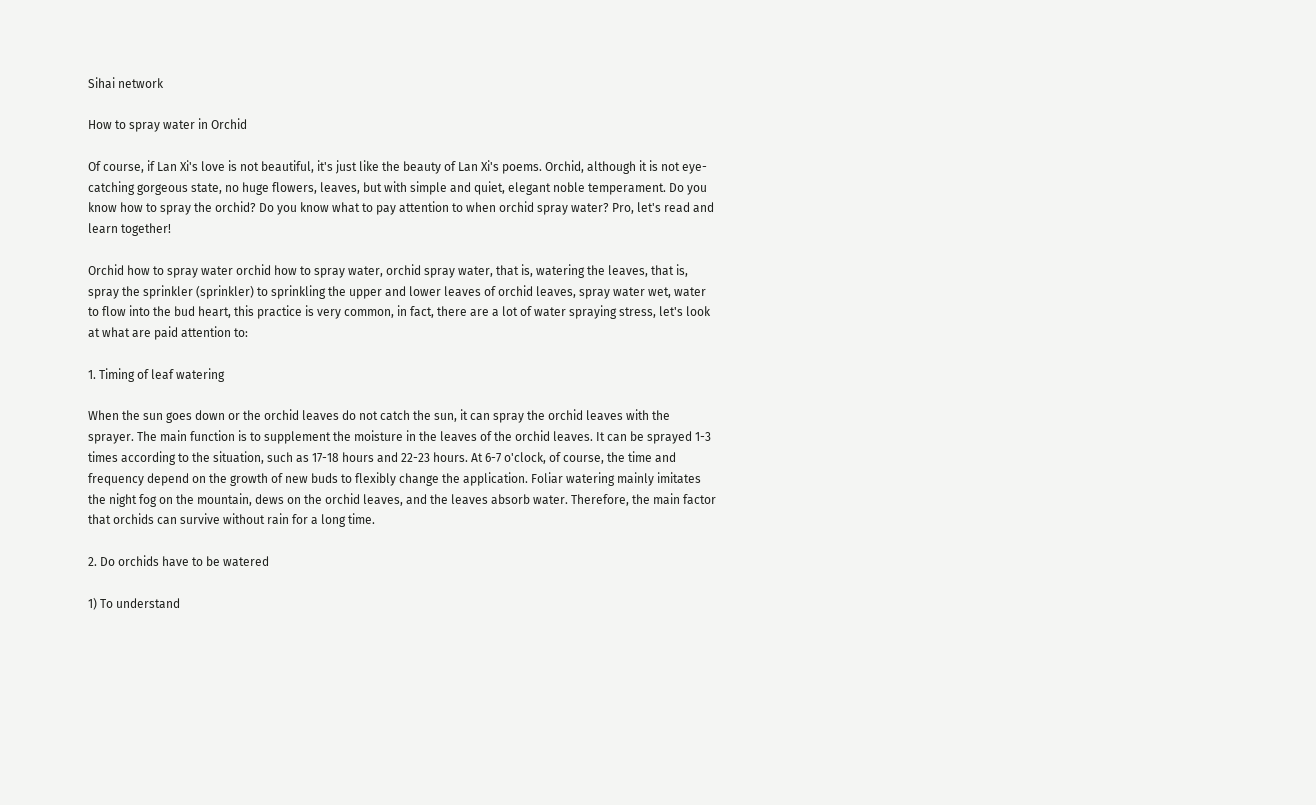Sihai network

How to spray water in Orchid

Of course, if Lan Xi's love is not beautiful, it's just like the beauty of Lan Xi's poems. Orchid, although it is not eye-catching gorgeous state, no huge flowers, leaves, but with simple and quiet, elegant noble temperament. Do you know how to spray the orchid? Do you know what to pay attention to when orchid spray water? Pro, let's read and learn together!

Orchid how to spray water orchid how to spray water, orchid spray water, that is, watering the leaves, that is, spray the sprinkler (sprinkler) to sprinkling the upper and lower leaves of orchid leaves, spray water wet, water to flow into the bud heart, this practice is very common, in fact, there are a lot of water spraying stress, let's look at what are paid attention to:

1. Timing of leaf watering

When the sun goes down or the orchid leaves do not catch the sun, it can spray the orchid leaves with the sprayer. The main function is to supplement the moisture in the leaves of the orchid leaves. It can be sprayed 1-3 times according to the situation, such as 17-18 hours and 22-23 hours. At 6-7 o'clock, of course, the time and frequency depend on the growth of new buds to flexibly change the application. Foliar watering mainly imitates the night fog on the mountain, dews on the orchid leaves, and the leaves absorb water. Therefore, the main factor that orchids can survive without rain for a long time.

2. Do orchids have to be watered

1) To understand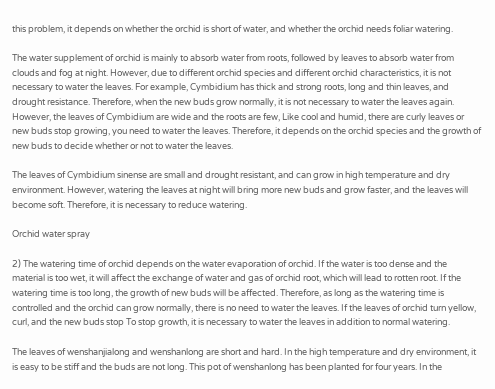this problem, it depends on whether the orchid is short of water, and whether the orchid needs foliar watering.

The water supplement of orchid is mainly to absorb water from roots, followed by leaves to absorb water from clouds and fog at night. However, due to different orchid species and different orchid characteristics, it is not necessary to water the leaves. For example, Cymbidium has thick and strong roots, long and thin leaves, and drought resistance. Therefore, when the new buds grow normally, it is not necessary to water the leaves again. However, the leaves of Cymbidium are wide and the roots are few, Like cool and humid, there are curly leaves or new buds stop growing, you need to water the leaves. Therefore, it depends on the orchid species and the growth of new buds to decide whether or not to water the leaves.

The leaves of Cymbidium sinense are small and drought resistant, and can grow in high temperature and dry environment. However, watering the leaves at night will bring more new buds and grow faster, and the leaves will become soft. Therefore, it is necessary to reduce watering.

Orchid water spray

2) The watering time of orchid depends on the water evaporation of orchid. If the water is too dense and the material is too wet, it will affect the exchange of water and gas of orchid root, which will lead to rotten root. If the watering time is too long, the growth of new buds will be affected. Therefore, as long as the watering time is controlled and the orchid can grow normally, there is no need to water the leaves. If the leaves of orchid turn yellow, curl, and the new buds stop To stop growth, it is necessary to water the leaves in addition to normal watering.

The leaves of wenshanjialong and wenshanlong are short and hard. In the high temperature and dry environment, it is easy to be stiff and the buds are not long. This pot of wenshanlong has been planted for four years. In the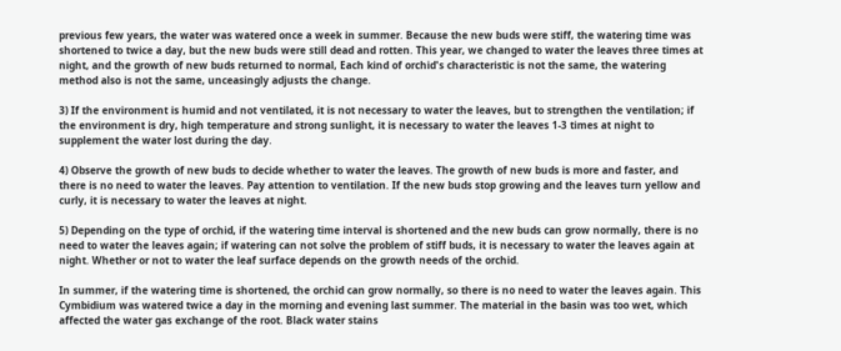previous few years, the water was watered once a week in summer. Because the new buds were stiff, the watering time was shortened to twice a day, but the new buds were still dead and rotten. This year, we changed to water the leaves three times at night, and the growth of new buds returned to normal, Each kind of orchid's characteristic is not the same, the watering method also is not the same, unceasingly adjusts the change.

3) If the environment is humid and not ventilated, it is not necessary to water the leaves, but to strengthen the ventilation; if the environment is dry, high temperature and strong sunlight, it is necessary to water the leaves 1-3 times at night to supplement the water lost during the day.

4) Observe the growth of new buds to decide whether to water the leaves. The growth of new buds is more and faster, and there is no need to water the leaves. Pay attention to ventilation. If the new buds stop growing and the leaves turn yellow and curly, it is necessary to water the leaves at night.

5) Depending on the type of orchid, if the watering time interval is shortened and the new buds can grow normally, there is no need to water the leaves again; if watering can not solve the problem of stiff buds, it is necessary to water the leaves again at night. Whether or not to water the leaf surface depends on the growth needs of the orchid.

In summer, if the watering time is shortened, the orchid can grow normally, so there is no need to water the leaves again. This Cymbidium was watered twice a day in the morning and evening last summer. The material in the basin was too wet, which affected the water gas exchange of the root. Black water stains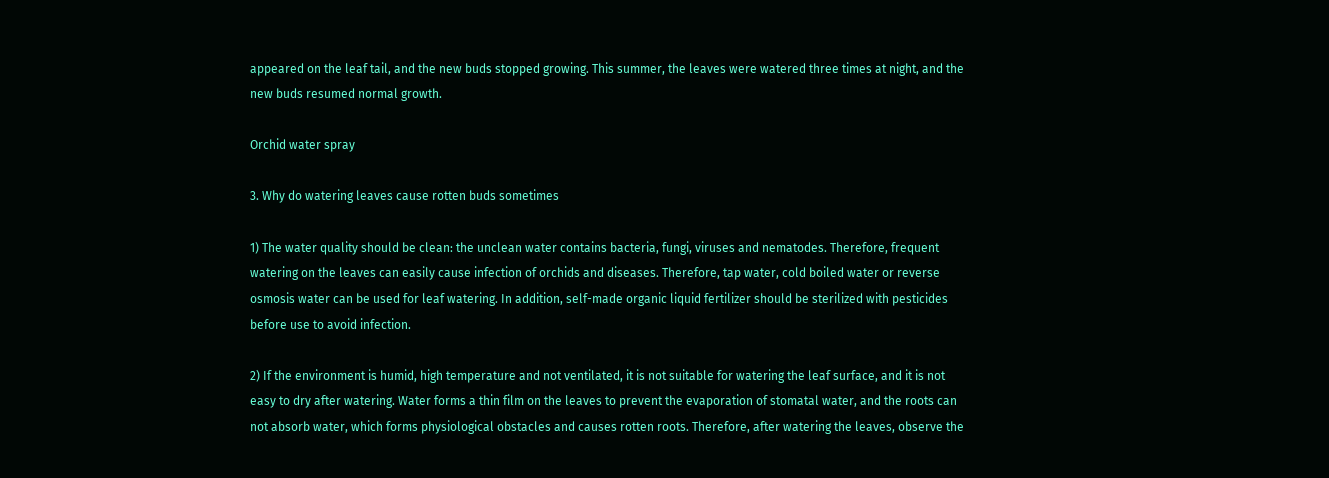appeared on the leaf tail, and the new buds stopped growing. This summer, the leaves were watered three times at night, and the new buds resumed normal growth.

Orchid water spray

3. Why do watering leaves cause rotten buds sometimes

1) The water quality should be clean: the unclean water contains bacteria, fungi, viruses and nematodes. Therefore, frequent watering on the leaves can easily cause infection of orchids and diseases. Therefore, tap water, cold boiled water or reverse osmosis water can be used for leaf watering. In addition, self-made organic liquid fertilizer should be sterilized with pesticides before use to avoid infection.

2) If the environment is humid, high temperature and not ventilated, it is not suitable for watering the leaf surface, and it is not easy to dry after watering. Water forms a thin film on the leaves to prevent the evaporation of stomatal water, and the roots can not absorb water, which forms physiological obstacles and causes rotten roots. Therefore, after watering the leaves, observe the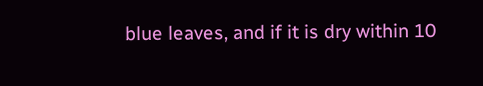blue leaves, and if it is dry within 10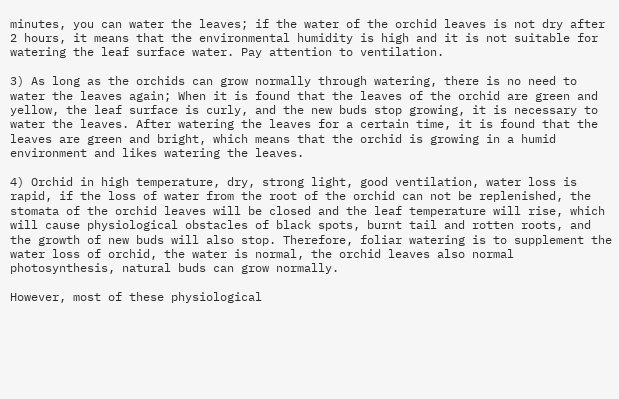minutes, you can water the leaves; if the water of the orchid leaves is not dry after 2 hours, it means that the environmental humidity is high and it is not suitable for watering the leaf surface water. Pay attention to ventilation.

3) As long as the orchids can grow normally through watering, there is no need to water the leaves again; When it is found that the leaves of the orchid are green and yellow, the leaf surface is curly, and the new buds stop growing, it is necessary to water the leaves. After watering the leaves for a certain time, it is found that the leaves are green and bright, which means that the orchid is growing in a humid environment and likes watering the leaves.

4) Orchid in high temperature, dry, strong light, good ventilation, water loss is rapid, if the loss of water from the root of the orchid can not be replenished, the stomata of the orchid leaves will be closed and the leaf temperature will rise, which will cause physiological obstacles of black spots, burnt tail and rotten roots, and the growth of new buds will also stop. Therefore, foliar watering is to supplement the water loss of orchid, the water is normal, the orchid leaves also normal photosynthesis, natural buds can grow normally.

However, most of these physiological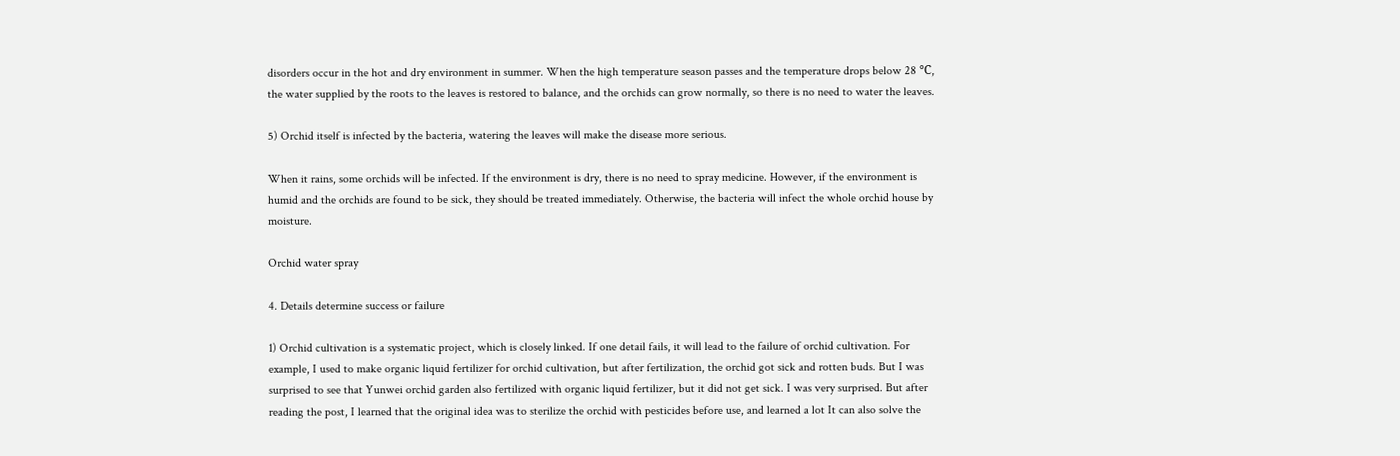disorders occur in the hot and dry environment in summer. When the high temperature season passes and the temperature drops below 28 ℃, the water supplied by the roots to the leaves is restored to balance, and the orchids can grow normally, so there is no need to water the leaves.

5) Orchid itself is infected by the bacteria, watering the leaves will make the disease more serious.

When it rains, some orchids will be infected. If the environment is dry, there is no need to spray medicine. However, if the environment is humid and the orchids are found to be sick, they should be treated immediately. Otherwise, the bacteria will infect the whole orchid house by moisture.

Orchid water spray

4. Details determine success or failure

1) Orchid cultivation is a systematic project, which is closely linked. If one detail fails, it will lead to the failure of orchid cultivation. For example, I used to make organic liquid fertilizer for orchid cultivation, but after fertilization, the orchid got sick and rotten buds. But I was surprised to see that Yunwei orchid garden also fertilized with organic liquid fertilizer, but it did not get sick. I was very surprised. But after reading the post, I learned that the original idea was to sterilize the orchid with pesticides before use, and learned a lot It can also solve the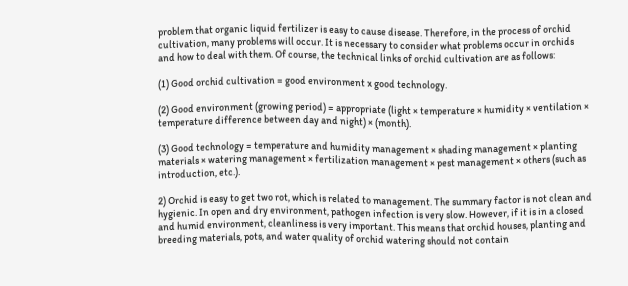problem that organic liquid fertilizer is easy to cause disease. Therefore, in the process of orchid cultivation, many problems will occur. It is necessary to consider what problems occur in orchids and how to deal with them. Of course, the technical links of orchid cultivation are as follows:

(1) Good orchid cultivation = good environment x good technology.

(2) Good environment (growing period) = appropriate (light × temperature × humidity × ventilation × temperature difference between day and night) × (month).

(3) Good technology = temperature and humidity management × shading management × planting materials × watering management × fertilization management × pest management × others (such as introduction, etc.).

2) Orchid is easy to get two rot, which is related to management. The summary factor is not clean and hygienic. In open and dry environment, pathogen infection is very slow. However, if it is in a closed and humid environment, cleanliness is very important. This means that orchid houses, planting and breeding materials, pots, and water quality of orchid watering should not contain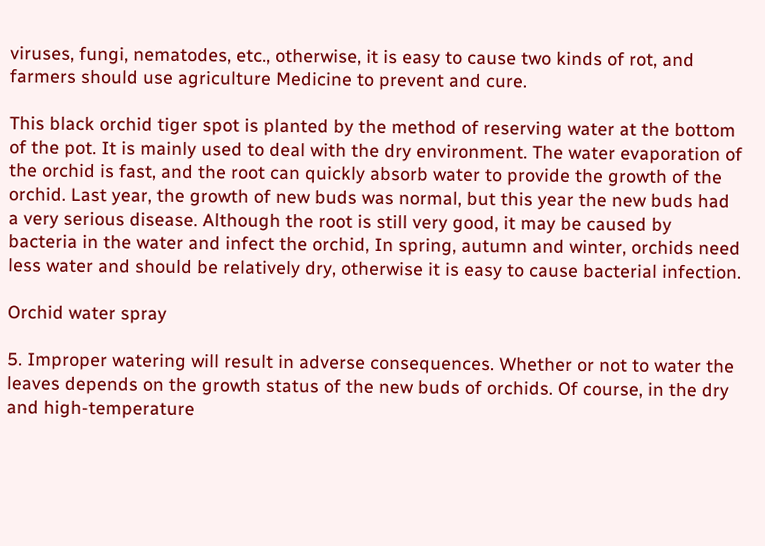viruses, fungi, nematodes, etc., otherwise, it is easy to cause two kinds of rot, and farmers should use agriculture Medicine to prevent and cure.

This black orchid tiger spot is planted by the method of reserving water at the bottom of the pot. It is mainly used to deal with the dry environment. The water evaporation of the orchid is fast, and the root can quickly absorb water to provide the growth of the orchid. Last year, the growth of new buds was normal, but this year the new buds had a very serious disease. Although the root is still very good, it may be caused by bacteria in the water and infect the orchid, In spring, autumn and winter, orchids need less water and should be relatively dry, otherwise it is easy to cause bacterial infection.

Orchid water spray

5. Improper watering will result in adverse consequences. Whether or not to water the leaves depends on the growth status of the new buds of orchids. Of course, in the dry and high-temperature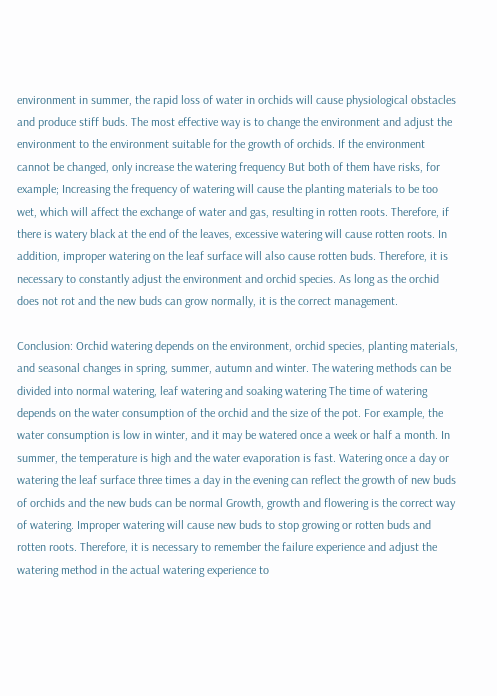environment in summer, the rapid loss of water in orchids will cause physiological obstacles and produce stiff buds. The most effective way is to change the environment and adjust the environment to the environment suitable for the growth of orchids. If the environment cannot be changed, only increase the watering frequency But both of them have risks, for example; Increasing the frequency of watering will cause the planting materials to be too wet, which will affect the exchange of water and gas, resulting in rotten roots. Therefore, if there is watery black at the end of the leaves, excessive watering will cause rotten roots. In addition, improper watering on the leaf surface will also cause rotten buds. Therefore, it is necessary to constantly adjust the environment and orchid species. As long as the orchid does not rot and the new buds can grow normally, it is the correct management.

Conclusion: Orchid watering depends on the environment, orchid species, planting materials, and seasonal changes in spring, summer, autumn and winter. The watering methods can be divided into normal watering, leaf watering and soaking watering The time of watering depends on the water consumption of the orchid and the size of the pot. For example, the water consumption is low in winter, and it may be watered once a week or half a month. In summer, the temperature is high and the water evaporation is fast. Watering once a day or watering the leaf surface three times a day in the evening can reflect the growth of new buds of orchids and the new buds can be normal Growth, growth and flowering is the correct way of watering. Improper watering will cause new buds to stop growing or rotten buds and rotten roots. Therefore, it is necessary to remember the failure experience and adjust the watering method in the actual watering experience to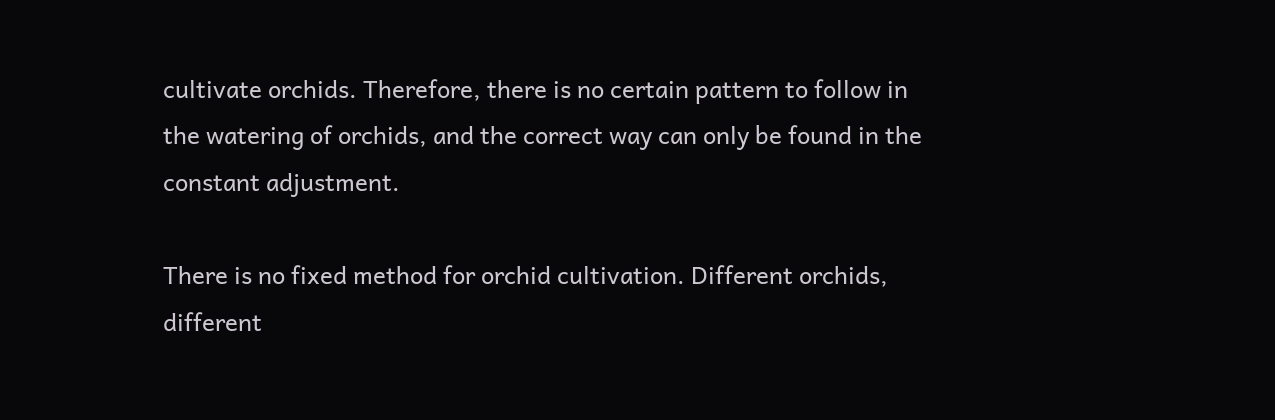cultivate orchids. Therefore, there is no certain pattern to follow in the watering of orchids, and the correct way can only be found in the constant adjustment.

There is no fixed method for orchid cultivation. Different orchids, different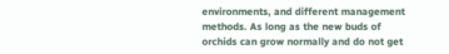environments, and different management methods. As long as the new buds of orchids can grow normally and do not get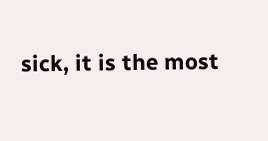sick, it is the most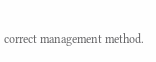correct management method.